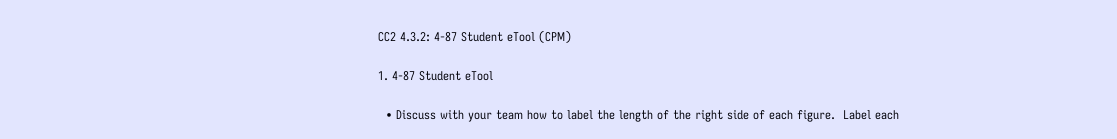CC2 4.3.2: 4-87 Student eTool (CPM)

1. 4-87 Student eTool

  • Discuss with your team how to label the length of the right side of each figure.  Label each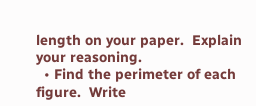length on your paper.  Explain your reasoning.
  • Find the perimeter of each figure.  Write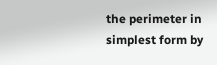the perimeter in simplest form by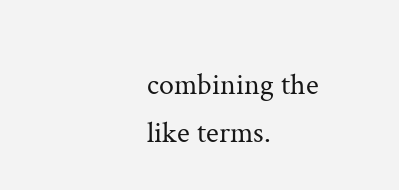combining the like terms.